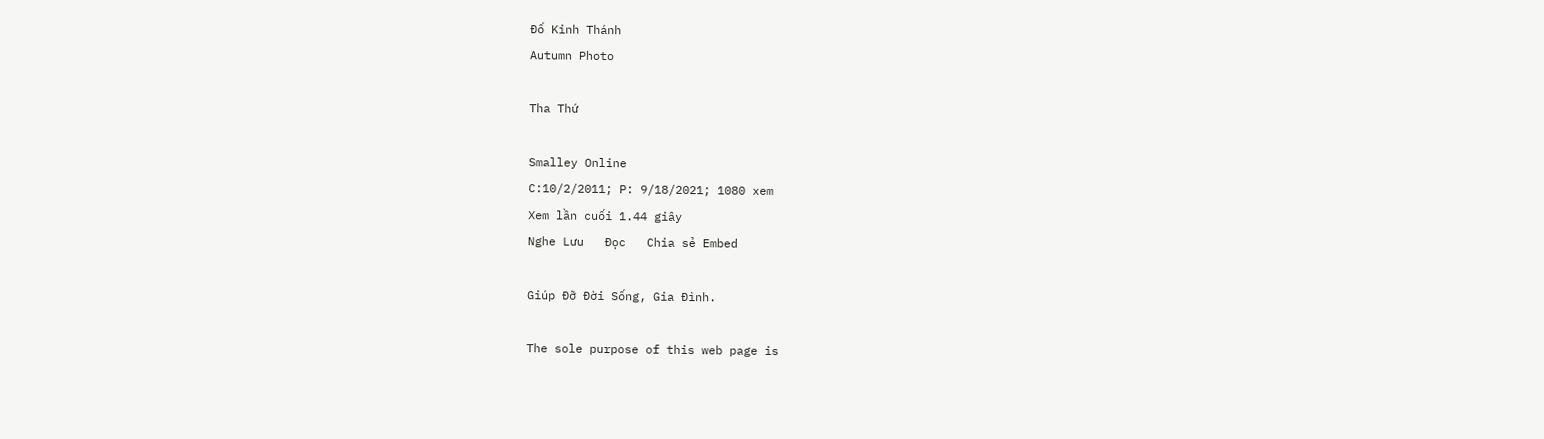Đố Kinh Thánh
Autumn Photo

Tha Thứ

Smalley Online
C:10/2/2011; P: 9/18/2021; 1080 xem
Xem lần cuối 1.44 giây
Nghe Lưu   Đọc   Chia sẻ Embed

Giúp Đỡ Đời Sống, Gia Đình.

The sole purpose of this web page is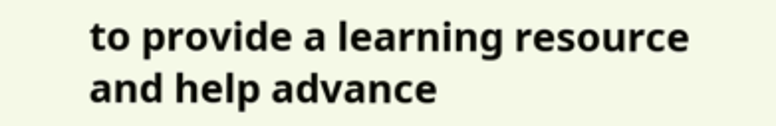to provide a learning resource and help advance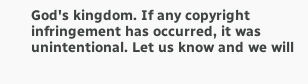God's kingdom. If any copyright infringement has occurred, it was unintentional. Let us know and we will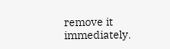remove it immediately.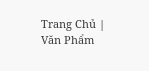Trang Chủ | Văn Phẩm